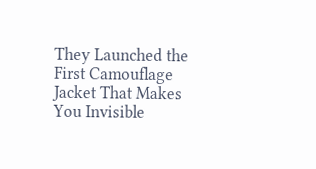They Launched the First Camouflage Jacket That Makes You Invisible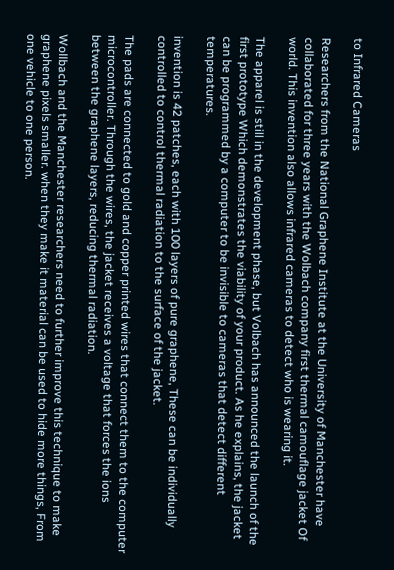to Infrared Cameras

Researchers from the National Graphene Institute at the University of Manchester have collaborated for three years with the Wolbach company first thermal camouflage jacket Of world. This invention also allows infrared cameras to detect who is wearing it.

The apparel is still in the development phase, but Volbach has announced the launch of the first prototype Which demonstrates the viability of your product. As he explains, the jacket can be programmed by a computer to be invisible to cameras that detect different temperatures.

invention is 42 patches, each with 100 layers of pure graphene, These can be individually controlled to control thermal radiation to the surface of the jacket.

The pads are connected to gold and copper printed wires that connect them to the computer microcontroller. Through the wires, the jacket receives a voltage that forces the ions between the graphene layers, reducing thermal radiation.

Wollbach and the Manchester researchers need to further improve this technique to make graphene pixels smaller. when they make it material can be used to hide more things, From one vehicle to one person.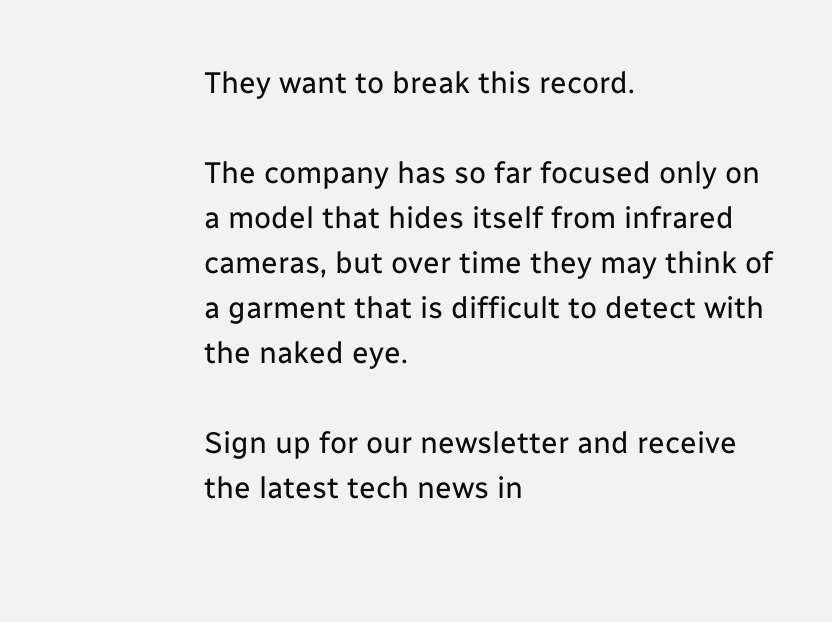They want to break this record.

The company has so far focused only on a model that hides itself from infrared cameras, but over time they may think of a garment that is difficult to detect with the naked eye.

Sign up for our newsletter and receive the latest tech news in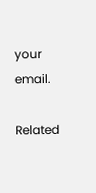your email.

Related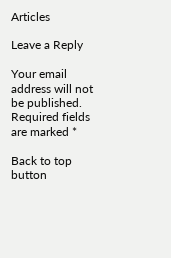Articles

Leave a Reply

Your email address will not be published. Required fields are marked *

Back to top button